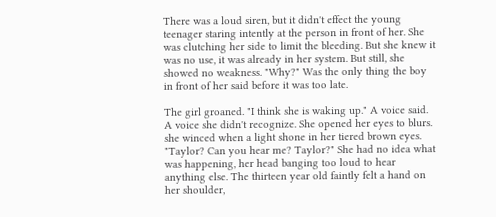There was a loud siren, but it didn't effect the young teenager staring intently at the person in front of her. She was clutching her side to limit the bleeding. But she knew it was no use, it was already in her system. But still, she showed no weakness. "Why?" Was the only thing the boy in front of her said before it was too late.

The girl groaned. "I think she is waking up." A voice said. A voice she didn't recognize. She opened her eyes to blurs. she winced when a light shone in her tiered brown eyes. "Taylor? Can you hear me? Taylor?" She had no idea what was happening, her head banging too loud to hear anything else. The thirteen year old faintly felt a hand on her shoulder,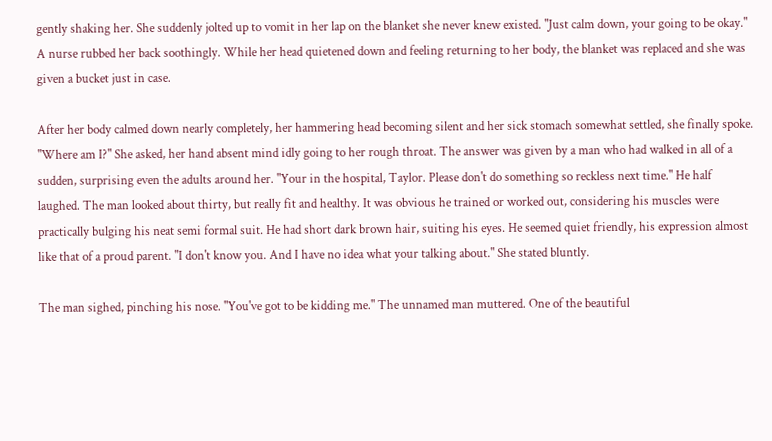gently shaking her. She suddenly jolted up to vomit in her lap on the blanket she never knew existed. "Just calm down, your going to be okay." A nurse rubbed her back soothingly. While her head quietened down and feeling returning to her body, the blanket was replaced and she was given a bucket just in case.

After her body calmed down nearly completely, her hammering head becoming silent and her sick stomach somewhat settled, she finally spoke. "Where am I?" She asked, her hand absent mind idly going to her rough throat. The answer was given by a man who had walked in all of a sudden, surprising even the adults around her. "Your in the hospital, Taylor. Please don't do something so reckless next time." He half laughed. The man looked about thirty, but really fit and healthy. It was obvious he trained or worked out, considering his muscles were practically bulging his neat semi formal suit. He had short dark brown hair, suiting his eyes. He seemed quiet friendly, his expression almost like that of a proud parent. "I don't know you. And I have no idea what your talking about." She stated bluntly.

The man sighed, pinching his nose. "You've got to be kidding me." The unnamed man muttered. One of the beautiful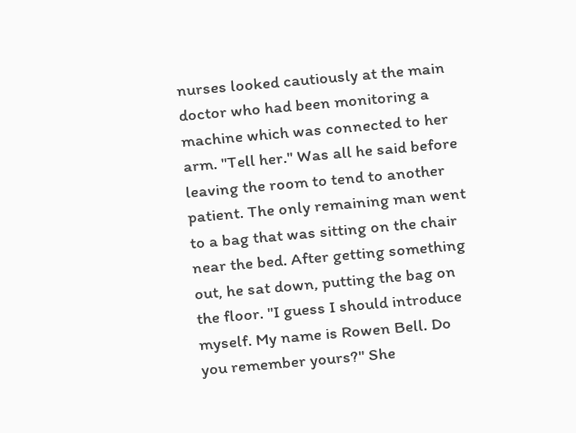nurses looked cautiously at the main doctor who had been monitoring a machine which was connected to her arm. "Tell her." Was all he said before leaving the room to tend to another patient. The only remaining man went to a bag that was sitting on the chair near the bed. After getting something out, he sat down, putting the bag on the floor. "I guess I should introduce myself. My name is Rowen Bell. Do you remember yours?" She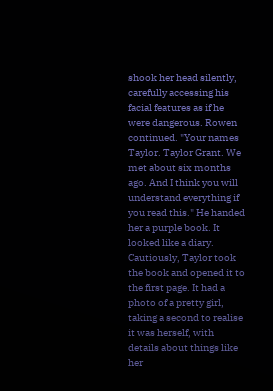shook her head silently, carefully accessing his facial features as if he were dangerous. Rowen continued. "Your names Taylor. Taylor Grant. We met about six months ago. And I think you will understand everything if you read this." He handed her a purple book. It looked like a diary. Cautiously, Taylor took the book and opened it to the first page. It had a photo of a pretty girl, taking a second to realise it was herself, with details about things like her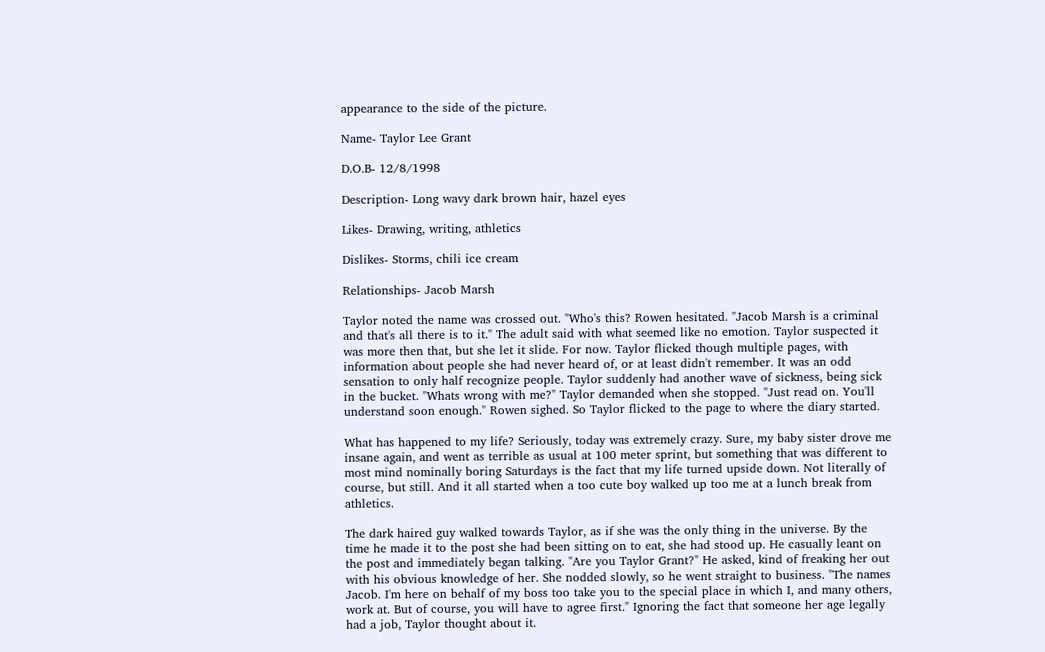appearance to the side of the picture.

Name- Taylor Lee Grant

D.O.B- 12/8/1998

Description- Long wavy dark brown hair, hazel eyes

Likes- Drawing, writing, athletics

Dislikes- Storms, chili ice cream

Relationships- Jacob Marsh

Taylor noted the name was crossed out. "Who's this? Rowen hesitated. "Jacob Marsh is a criminal and that's all there is to it." The adult said with what seemed like no emotion. Taylor suspected it was more then that, but she let it slide. For now. Taylor flicked though multiple pages, with information about people she had never heard of, or at least didn't remember. It was an odd sensation to only half recognize people. Taylor suddenly had another wave of sickness, being sick in the bucket. "Whats wrong with me?" Taylor demanded when she stopped. "Just read on. You'll understand soon enough." Rowen sighed. So Taylor flicked to the page to where the diary started.

What has happened to my life? Seriously, today was extremely crazy. Sure, my baby sister drove me insane again, and went as terrible as usual at 100 meter sprint, but something that was different to most mind nominally boring Saturdays is the fact that my life turned upside down. Not literally of course, but still. And it all started when a too cute boy walked up too me at a lunch break from athletics.

The dark haired guy walked towards Taylor, as if she was the only thing in the universe. By the time he made it to the post she had been sitting on to eat, she had stood up. He casually leant on the post and immediately began talking. "Are you Taylor Grant?" He asked, kind of freaking her out with his obvious knowledge of her. She nodded slowly, so he went straight to business. "The names Jacob. I'm here on behalf of my boss too take you to the special place in which I, and many others, work at. But of course, you will have to agree first." Ignoring the fact that someone her age legally had a job, Taylor thought about it.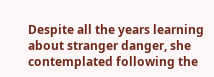Despite all the years learning about stranger danger, she contemplated following the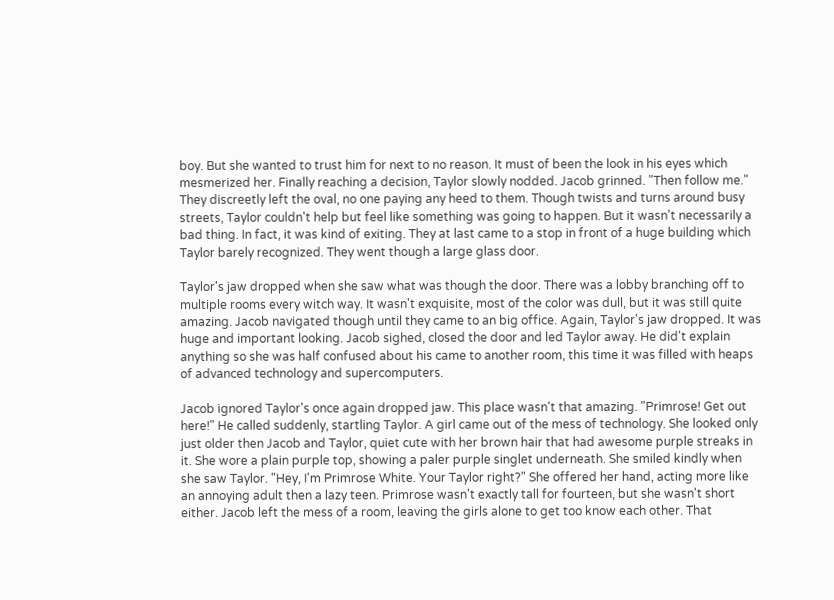boy. But she wanted to trust him for next to no reason. It must of been the look in his eyes which mesmerized her. Finally reaching a decision, Taylor slowly nodded. Jacob grinned. "Then follow me." They discreetly left the oval, no one paying any heed to them. Though twists and turns around busy streets, Taylor couldn't help but feel like something was going to happen. But it wasn't necessarily a bad thing. In fact, it was kind of exiting. They at last came to a stop in front of a huge building which Taylor barely recognized. They went though a large glass door.

Taylor's jaw dropped when she saw what was though the door. There was a lobby branching off to multiple rooms every witch way. It wasn't exquisite, most of the color was dull, but it was still quite amazing. Jacob navigated though until they came to an big office. Again, Taylor's jaw dropped. It was huge and important looking. Jacob sighed, closed the door and led Taylor away. He did't explain anything so she was half confused about his came to another room, this time it was filled with heaps of advanced technology and supercomputers.

Jacob ignored Taylor's once again dropped jaw. This place wasn't that amazing. "Primrose! Get out here!" He called suddenly, startling Taylor. A girl came out of the mess of technology. She looked only just older then Jacob and Taylor, quiet cute with her brown hair that had awesome purple streaks in it. She wore a plain purple top, showing a paler purple singlet underneath. She smiled kindly when she saw Taylor. "Hey, I'm Primrose White. Your Taylor right?" She offered her hand, acting more like an annoying adult then a lazy teen. Primrose wasn't exactly tall for fourteen, but she wasn't short either. Jacob left the mess of a room, leaving the girls alone to get too know each other. That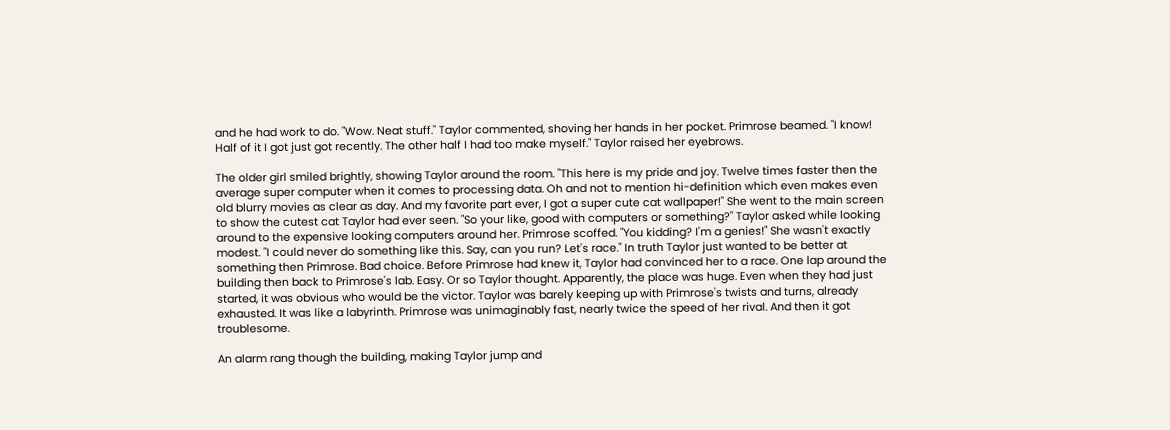and he had work to do. "Wow. Neat stuff." Taylor commented, shoving her hands in her pocket. Primrose beamed. "I know! Half of it I got just got recently. The other half I had too make myself." Taylor raised her eyebrows.

The older girl smiled brightly, showing Taylor around the room. "This here is my pride and joy. Twelve times faster then the average super computer when it comes to processing data. Oh and not to mention hi-definition which even makes even old blurry movies as clear as day. And my favorite part ever, I got a super cute cat wallpaper!" She went to the main screen to show the cutest cat Taylor had ever seen. "So your like, good with computers or something?" Taylor asked while looking around to the expensive looking computers around her. Primrose scoffed. "You kidding? I'm a genies!" She wasn't exactly modest. "I could never do something like this. Say, can you run? Let's race." In truth Taylor just wanted to be better at something then Primrose. Bad choice. Before Primrose had knew it, Taylor had convinced her to a race. One lap around the building then back to Primrose's lab. Easy. Or so Taylor thought. Apparently, the place was huge. Even when they had just started, it was obvious who would be the victor. Taylor was barely keeping up with Primrose's twists and turns, already exhausted. It was like a labyrinth. Primrose was unimaginably fast, nearly twice the speed of her rival. And then it got troublesome.

An alarm rang though the building, making Taylor jump and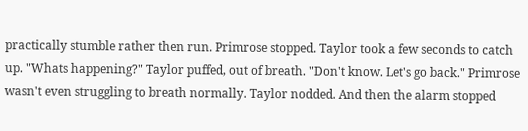practically stumble rather then run. Primrose stopped. Taylor took a few seconds to catch up. "Whats happening?" Taylor puffed, out of breath. "Don't know. Let's go back." Primrose wasn't even struggling to breath normally. Taylor nodded. And then the alarm stopped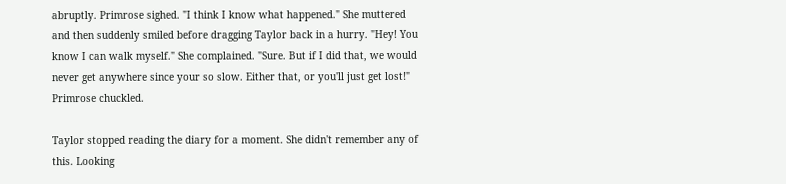abruptly. Primrose sighed. "I think I know what happened." She muttered and then suddenly smiled before dragging Taylor back in a hurry. "Hey! You know I can walk myself." She complained. "Sure. But if I did that, we would never get anywhere since your so slow. Either that, or you'll just get lost!" Primrose chuckled.

Taylor stopped reading the diary for a moment. She didn't remember any of this. Looking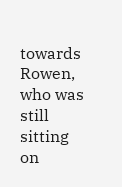towards Rowen, who was still sitting on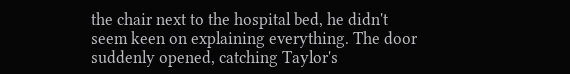the chair next to the hospital bed, he didn't seem keen on explaining everything. The door suddenly opened, catching Taylor's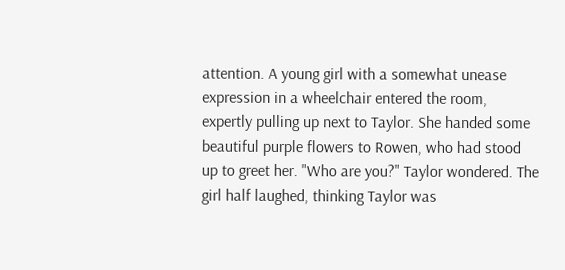attention. A young girl with a somewhat unease expression in a wheelchair entered the room, expertly pulling up next to Taylor. She handed some beautiful purple flowers to Rowen, who had stood up to greet her. "Who are you?" Taylor wondered. The girl half laughed, thinking Taylor was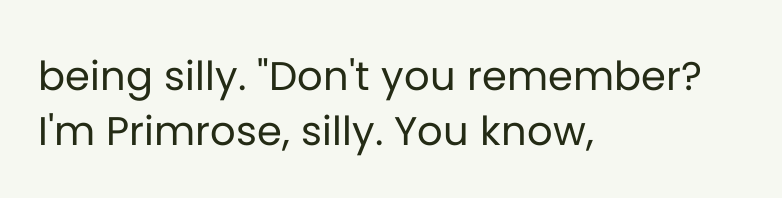being silly. "Don't you remember? I'm Primrose, silly. You know,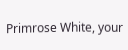Primrose White, your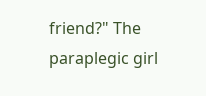friend?" The paraplegic girl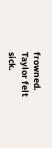frowned. Taylor felt sick.